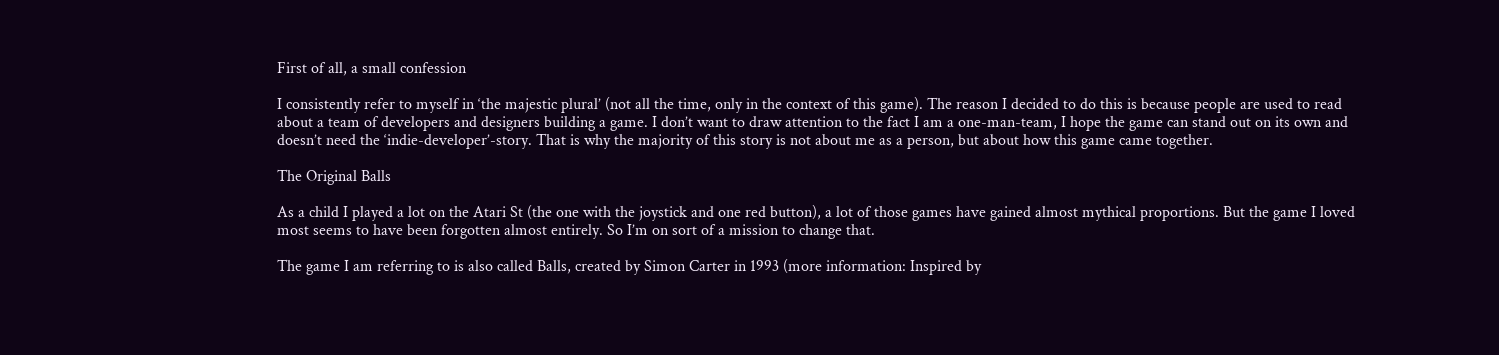First of all, a small confession

I consistently refer to myself in ‘the majestic plural’ (not all the time, only in the context of this game). The reason I decided to do this is because people are used to read about a team of developers and designers building a game. I don’t want to draw attention to the fact I am a one-man-team, I hope the game can stand out on its own and doesn’t need the ‘indie-developer’-story. That is why the majority of this story is not about me as a person, but about how this game came together.

The Original Balls

As a child I played a lot on the Atari St (the one with the joystick and one red button), a lot of those games have gained almost mythical proportions. But the game I loved most seems to have been forgotten almost entirely. So I’m on sort of a mission to change that.

The game I am referring to is also called Balls, created by Simon Carter in 1993 (more information: Inspired by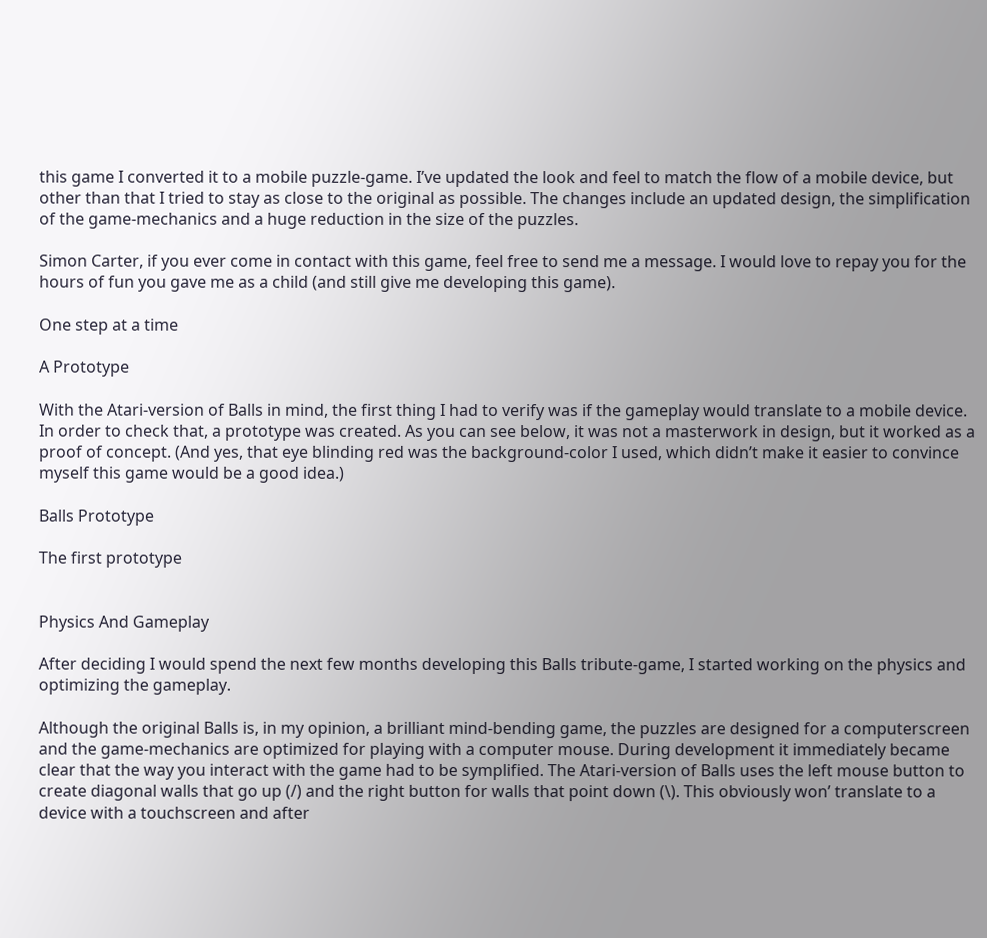this game I converted it to a mobile puzzle-game. I’ve updated the look and feel to match the flow of a mobile device, but other than that I tried to stay as close to the original as possible. The changes include an updated design, the simplification of the game-mechanics and a huge reduction in the size of the puzzles.

Simon Carter, if you ever come in contact with this game, feel free to send me a message. I would love to repay you for the hours of fun you gave me as a child (and still give me developing this game).

One step at a time

A Prototype

With the Atari-version of Balls in mind, the first thing I had to verify was if the gameplay would translate to a mobile device. In order to check that, a prototype was created. As you can see below, it was not a masterwork in design, but it worked as a proof of concept. (And yes, that eye blinding red was the background-color I used, which didn’t make it easier to convince myself this game would be a good idea.)

Balls Prototype

The first prototype


Physics And Gameplay

After deciding I would spend the next few months developing this Balls tribute-game, I started working on the physics and optimizing the gameplay.

Although the original Balls is, in my opinion, a brilliant mind-bending game, the puzzles are designed for a computerscreen and the game-mechanics are optimized for playing with a computer mouse. During development it immediately became clear that the way you interact with the game had to be symplified. The Atari-version of Balls uses the left mouse button to create diagonal walls that go up (/) and the right button for walls that point down (\). This obviously won’ translate to a device with a touchscreen and after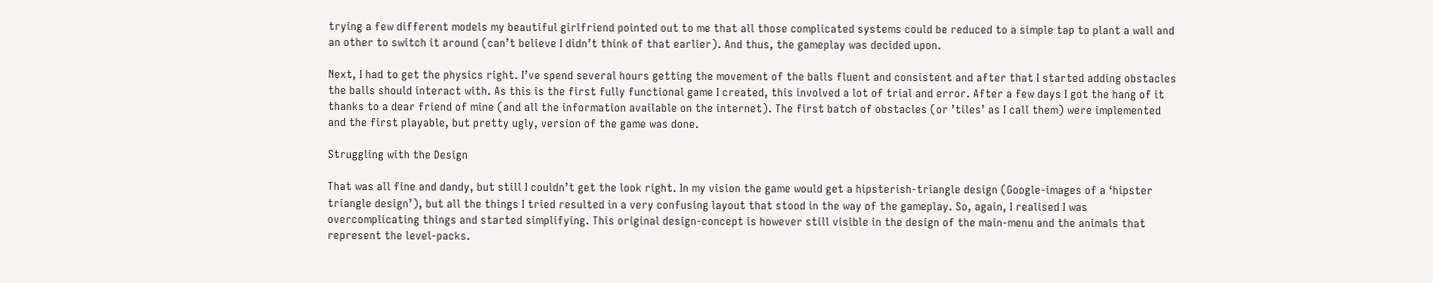trying a few different models my beautiful girlfriend pointed out to me that all those complicated systems could be reduced to a simple tap to plant a wall and an other to switch it around (can’t believe I didn’t think of that earlier). And thus, the gameplay was decided upon.

Next, I had to get the physics right. I’ve spend several hours getting the movement of the balls fluent and consistent and after that I started adding obstacles the balls should interact with. As this is the first fully functional game I created, this involved a lot of trial and error. After a few days I got the hang of it thanks to a dear friend of mine (and all the information available on the internet). The first batch of obstacles (or ’tiles’ as I call them) were implemented and the first playable, but pretty ugly, version of the game was done.

Struggling with the Design

That was all fine and dandy, but still I couldn’t get the look right. In my vision the game would get a hipsterish-triangle design (Google-images of a ‘hipster triangle design’), but all the things I tried resulted in a very confusing layout that stood in the way of the gameplay. So, again, I realised I was overcomplicating things and started simplifying. This original design-concept is however still visible in the design of the main-menu and the animals that represent the level-packs.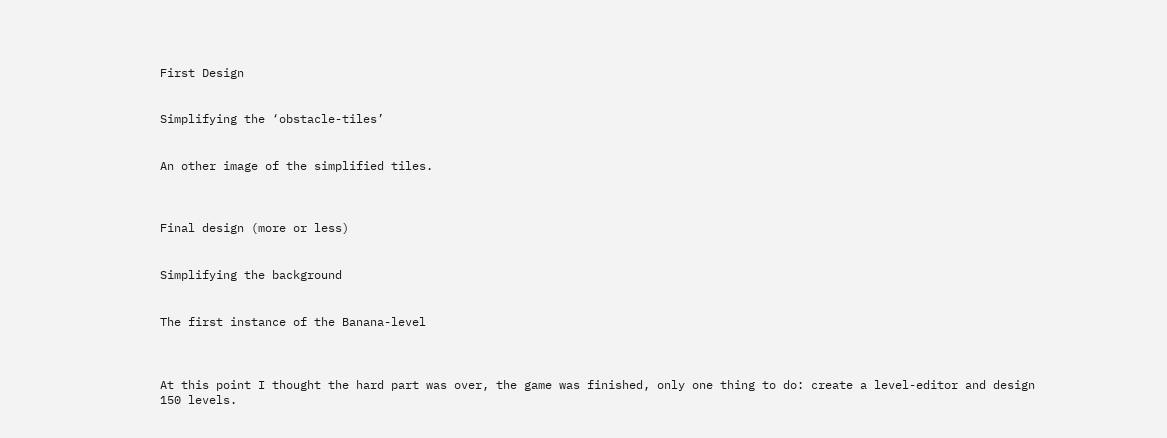First Design


Simplifying the ‘obstacle-tiles’


An other image of the simplified tiles.



Final design (more or less)


Simplifying the background


The first instance of the Banana-level



At this point I thought the hard part was over, the game was finished, only one thing to do: create a level-editor and design 150 levels.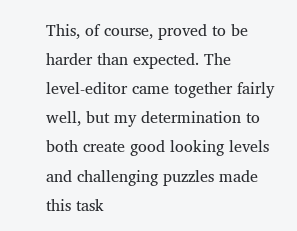This, of course, proved to be harder than expected. The level-editor came together fairly well, but my determination to both create good looking levels and challenging puzzles made this task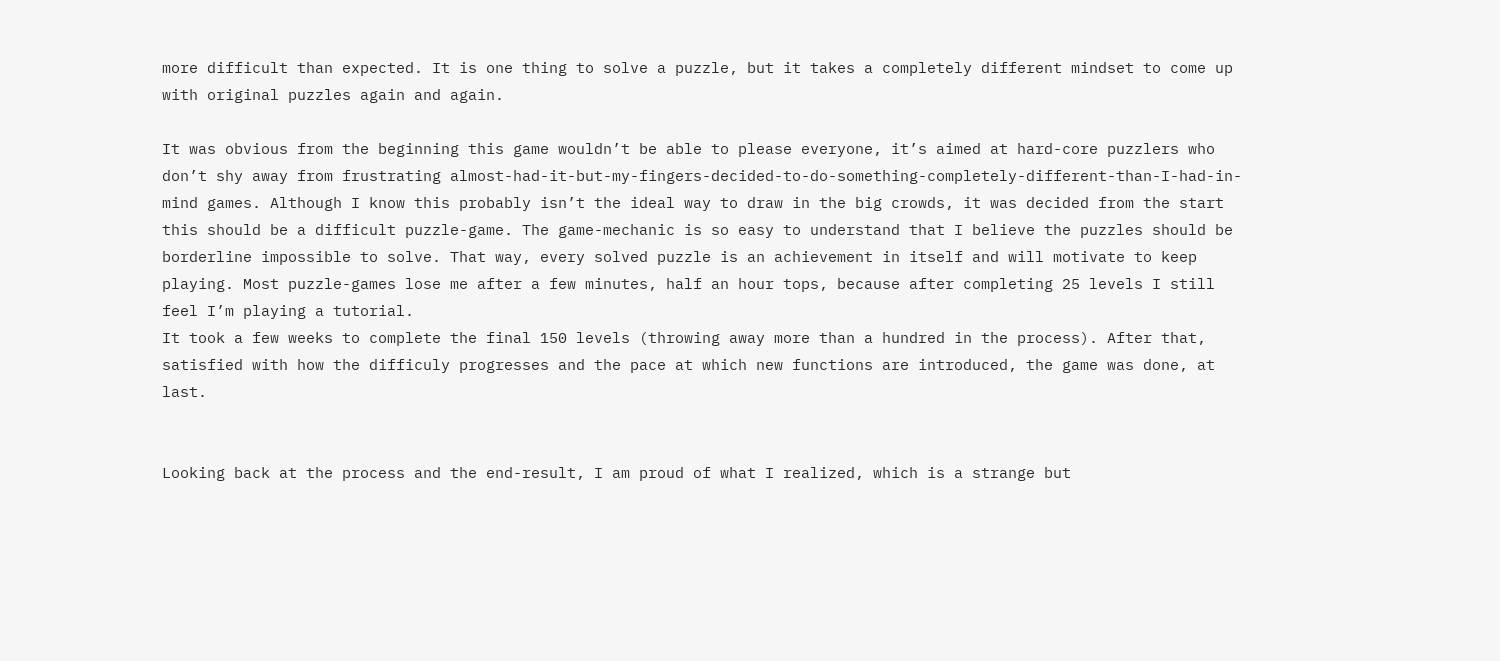more difficult than expected. It is one thing to solve a puzzle, but it takes a completely different mindset to come up with original puzzles again and again.

It was obvious from the beginning this game wouldn’t be able to please everyone, it’s aimed at hard-core puzzlers who don’t shy away from frustrating almost-had-it-but-my-fingers-decided-to-do-something-completely-different-than-I-had-in-mind games. Although I know this probably isn’t the ideal way to draw in the big crowds, it was decided from the start this should be a difficult puzzle-game. The game-mechanic is so easy to understand that I believe the puzzles should be borderline impossible to solve. That way, every solved puzzle is an achievement in itself and will motivate to keep playing. Most puzzle-games lose me after a few minutes, half an hour tops, because after completing 25 levels I still feel I’m playing a tutorial.
It took a few weeks to complete the final 150 levels (throwing away more than a hundred in the process). After that, satisfied with how the difficuly progresses and the pace at which new functions are introduced, the game was done, at last.


Looking back at the process and the end-result, I am proud of what I realized, which is a strange but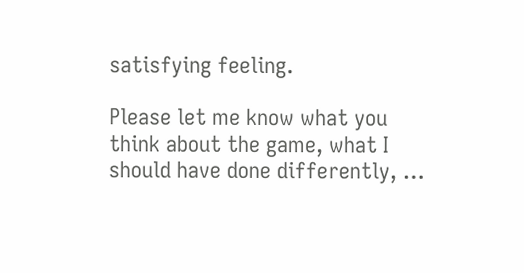satisfying feeling.

Please let me know what you think about the game, what I should have done differently, …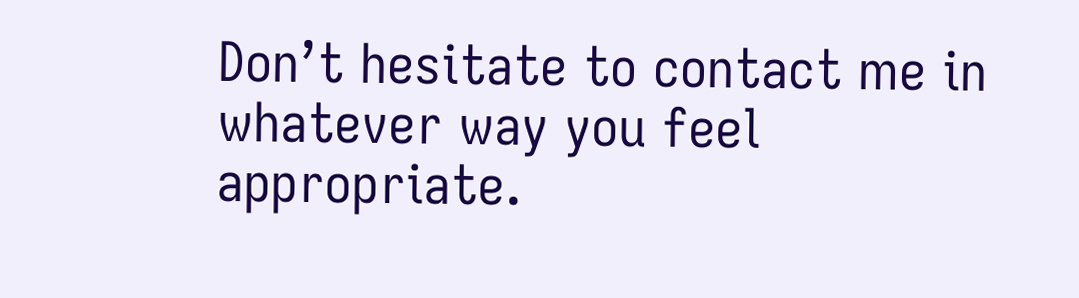Don’t hesitate to contact me in whatever way you feel appropriate.